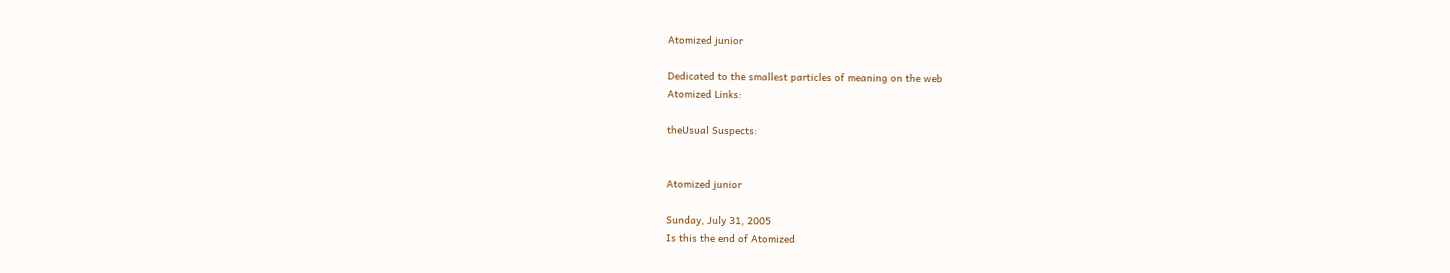Atomized junior

Dedicated to the smallest particles of meaning on the web
Atomized Links:

theUsual Suspects:


Atomized junior

Sunday, July 31, 2005
Is this the end of Atomized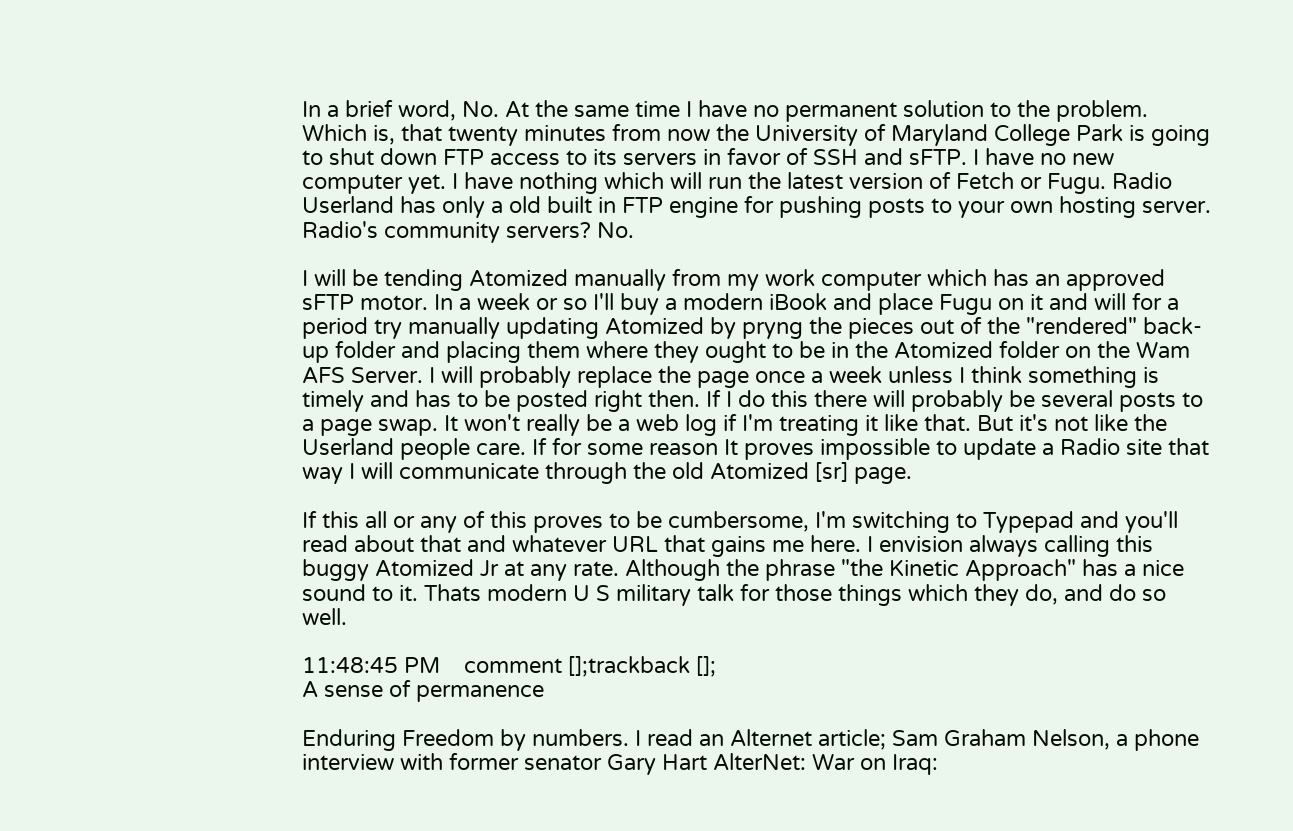In a brief word, No. At the same time I have no permanent solution to the problem. Which is, that twenty minutes from now the University of Maryland College Park is going to shut down FTP access to its servers in favor of SSH and sFTP. I have no new computer yet. I have nothing which will run the latest version of Fetch or Fugu. Radio Userland has only a old built in FTP engine for pushing posts to your own hosting server. Radio's community servers? No.

I will be tending Atomized manually from my work computer which has an approved sFTP motor. In a week or so I'll buy a modern iBook and place Fugu on it and will for a period try manually updating Atomized by pryng the pieces out of the "rendered" back-up folder and placing them where they ought to be in the Atomized folder on the Wam AFS Server. I will probably replace the page once a week unless I think something is timely and has to be posted right then. If I do this there will probably be several posts to a page swap. It won't really be a web log if I'm treating it like that. But it's not like the Userland people care. If for some reason It proves impossible to update a Radio site that way I will communicate through the old Atomized [sr] page.

If this all or any of this proves to be cumbersome, I'm switching to Typepad and you'll read about that and whatever URL that gains me here. I envision always calling this buggy Atomized Jr at any rate. Although the phrase "the Kinetic Approach" has a nice sound to it. Thats modern U S military talk for those things which they do, and do so well.

11:48:45 PM    comment [];trackback [];
A sense of permanence

Enduring Freedom by numbers. I read an Alternet article; Sam Graham Nelson, a phone interview with former senator Gary Hart AlterNet: War on Iraq: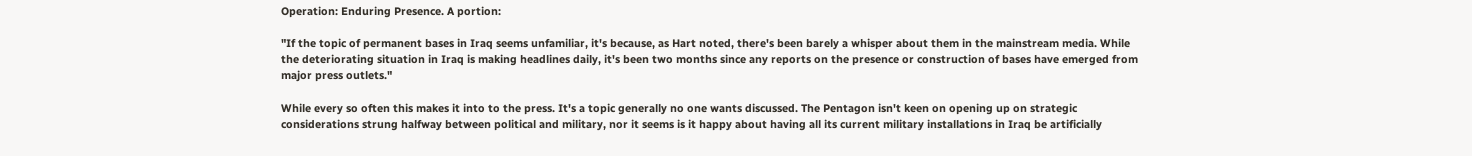Operation: Enduring Presence. A portion:

"If the topic of permanent bases in Iraq seems unfamiliar, it's because, as Hart noted, there's been barely a whisper about them in the mainstream media. While the deteriorating situation in Iraq is making headlines daily, it's been two months since any reports on the presence or construction of bases have emerged from major press outlets."

While every so often this makes it into to the press. It's a topic generally no one wants discussed. The Pentagon isn't keen on opening up on strategic considerations strung halfway between political and military, nor it seems is it happy about having all its current military installations in Iraq be artificially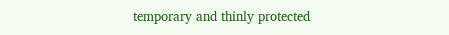temporary and thinly protected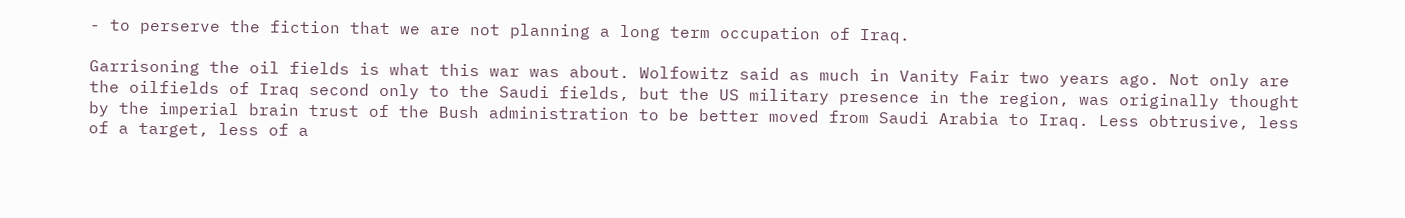- to perserve the fiction that we are not planning a long term occupation of Iraq.

Garrisoning the oil fields is what this war was about. Wolfowitz said as much in Vanity Fair two years ago. Not only are the oilfields of Iraq second only to the Saudi fields, but the US military presence in the region, was originally thought by the imperial brain trust of the Bush administration to be better moved from Saudi Arabia to Iraq. Less obtrusive, less of a target, less of a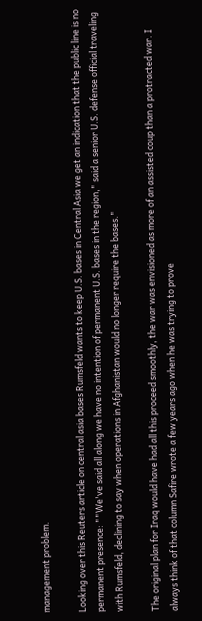management problem.

Looking over this Reuters article on central asia bases Rumsfeld wants to keep U.S. bases in Central Asia we get an indication that the public line is no permanent presence: ""We've said all along we have no intention of permanent U.S. bases in the region," said a senior U.S. defense official traveling with Rumsfeld, declining to say when operations in Afghanistan would no longer require the bases."

The original plan for Iraq would have had all this proceed smoothly, the war was envisioned as more of an assisted coup than a protracted war. I always think of that column Safire wrote a few years ago when he was trying to prove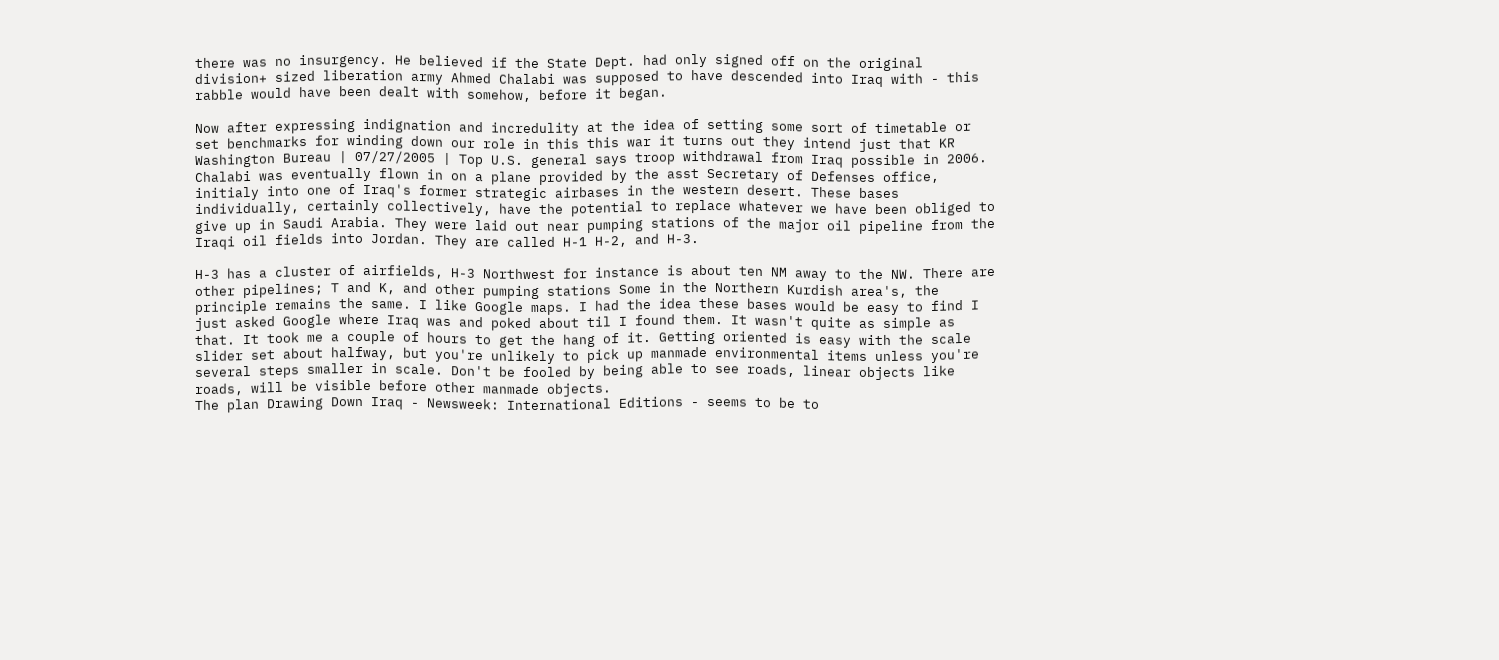there was no insurgency. He believed if the State Dept. had only signed off on the original division+ sized liberation army Ahmed Chalabi was supposed to have descended into Iraq with - this rabble would have been dealt with somehow, before it began.

Now after expressing indignation and incredulity at the idea of setting some sort of timetable or set benchmarks for winding down our role in this this war it turns out they intend just that KR Washington Bureau | 07/27/2005 | Top U.S. general says troop withdrawal from Iraq possible in 2006. Chalabi was eventually flown in on a plane provided by the asst Secretary of Defenses office, initialy into one of Iraq's former strategic airbases in the western desert. These bases individually, certainly collectively, have the potential to replace whatever we have been obliged to give up in Saudi Arabia. They were laid out near pumping stations of the major oil pipeline from the Iraqi oil fields into Jordan. They are called H-1 H-2, and H-3.

H-3 has a cluster of airfields, H-3 Northwest for instance is about ten NM away to the NW. There are other pipelines; T and K, and other pumping stations Some in the Northern Kurdish area's, the principle remains the same. I like Google maps. I had the idea these bases would be easy to find I just asked Google where Iraq was and poked about til I found them. It wasn't quite as simple as that. It took me a couple of hours to get the hang of it. Getting oriented is easy with the scale slider set about halfway, but you're unlikely to pick up manmade environmental items unless you're several steps smaller in scale. Don't be fooled by being able to see roads, linear objects like roads, will be visible before other manmade objects.
The plan Drawing Down Iraq - Newsweek: International Editions - seems to be to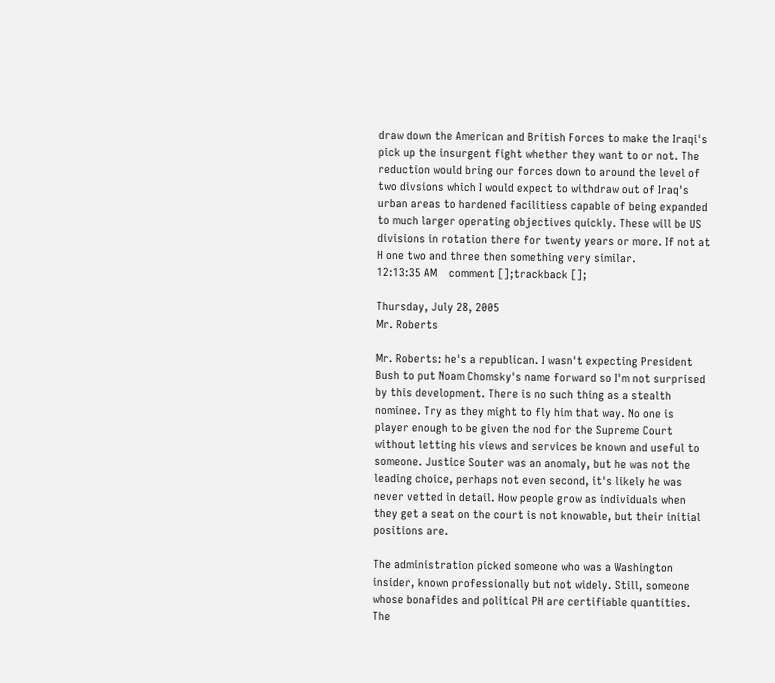draw down the American and British Forces to make the Iraqi's pick up the insurgent fight whether they want to or not. The reduction would bring our forces down to around the level of two divsions which I would expect to withdraw out of Iraq's urban areas to hardened facilitiess capable of being expanded to much larger operating objectives quickly. These will be US divisions in rotation there for twenty years or more. If not at H one two and three then something very similar.
12:13:35 AM    comment [];trackback [];

Thursday, July 28, 2005
Mr. Roberts

Mr. Roberts: he's a republican. I wasn't expecting President Bush to put Noam Chomsky's name forward so I'm not surprised by this development. There is no such thing as a stealth nominee. Try as they might to fly him that way. No one is player enough to be given the nod for the Supreme Court without letting his views and services be known and useful to someone. Justice Souter was an anomaly, but he was not the leading choice, perhaps not even second, it's likely he was never vetted in detail. How people grow as individuals when they get a seat on the court is not knowable, but their initial positions are.

The administration picked someone who was a Washington insider, known professionally but not widely. Still, someone whose bonafides and political PH are certifiable quantities. The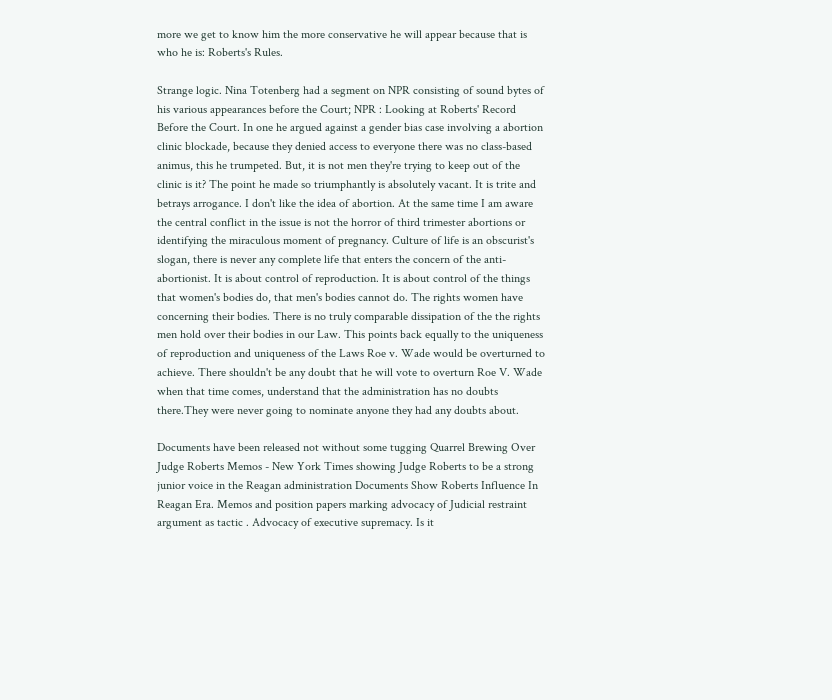more we get to know him the more conservative he will appear because that is who he is: Roberts's Rules.

Strange logic. Nina Totenberg had a segment on NPR consisting of sound bytes of his various appearances before the Court; NPR : Looking at Roberts' Record Before the Court. In one he argued against a gender bias case involving a abortion clinic blockade, because they denied access to everyone there was no class-based animus, this he trumpeted. But, it is not men they're trying to keep out of the clinic is it? The point he made so triumphantly is absolutely vacant. It is trite and betrays arrogance. I don't like the idea of abortion. At the same time I am aware the central conflict in the issue is not the horror of third trimester abortions or identifying the miraculous moment of pregnancy. Culture of life is an obscurist's slogan, there is never any complete life that enters the concern of the anti-abortionist. It is about control of reproduction. It is about control of the things that women's bodies do, that men's bodies cannot do. The rights women have concerning their bodies. There is no truly comparable dissipation of the the rights men hold over their bodies in our Law. This points back equally to the uniqueness of reproduction and uniqueness of the Laws Roe v. Wade would be overturned to achieve. There shouldn't be any doubt that he will vote to overturn Roe V. Wade when that time comes, understand that the administration has no doubts there.They were never going to nominate anyone they had any doubts about.

Documents have been released not without some tugging Quarrel Brewing Over Judge Roberts Memos - New York Times showing Judge Roberts to be a strong junior voice in the Reagan administration Documents Show Roberts Influence In Reagan Era. Memos and position papers marking advocacy of Judicial restraint argument as tactic . Advocacy of executive supremacy. Is it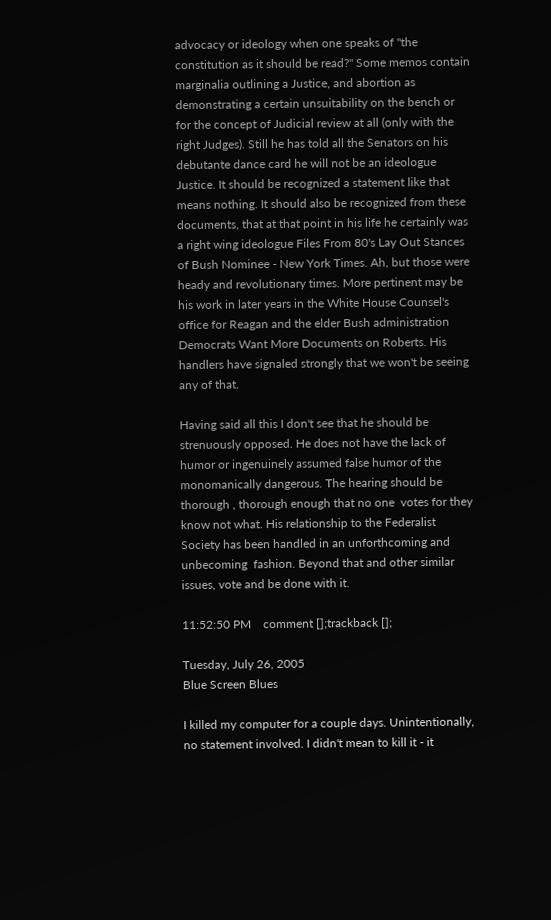advocacy or ideology when one speaks of "the constitution as it should be read?" Some memos contain marginalia outlining a Justice, and abortion as demonstrating a certain unsuitability on the bench or for the concept of Judicial review at all (only with the right Judges). Still he has told all the Senators on his debutante dance card he will not be an ideologue Justice. It should be recognized a statement like that means nothing. It should also be recognized from these documents, that at that point in his life he certainly was a right wing ideologue Files From 80's Lay Out Stances of Bush Nominee - New York Times. Ah, but those were heady and revolutionary times. More pertinent may be his work in later years in the White House Counsel's office for Reagan and the elder Bush administration Democrats Want More Documents on Roberts. His handlers have signaled strongly that we won't be seeing any of that.

Having said all this I don't see that he should be strenuously opposed. He does not have the lack of humor or ingenuinely assumed false humor of the monomanically dangerous. The hearing should be thorough , thorough enough that no one  votes for they know not what. His relationship to the Federalist Society has been handled in an unforthcoming and unbecoming  fashion. Beyond that and other similar issues, vote and be done with it.

11:52:50 PM    comment [];trackback [];

Tuesday, July 26, 2005
Blue Screen Blues

I killed my computer for a couple days. Unintentionally, no statement involved. I didn't mean to kill it - it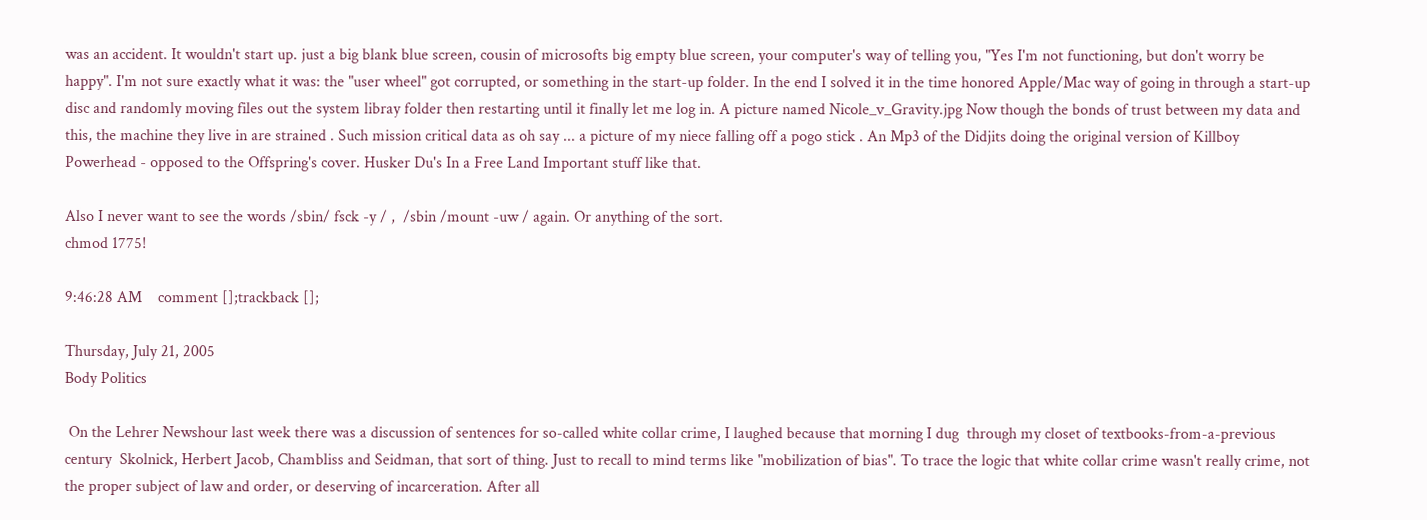was an accident. It wouldn't start up. just a big blank blue screen, cousin of microsofts big empty blue screen, your computer's way of telling you, "Yes I'm not functioning, but don't worry be happy". I'm not sure exactly what it was: the "user wheel" got corrupted, or something in the start-up folder. In the end I solved it in the time honored Apple/Mac way of going in through a start-up disc and randomly moving files out the system libray folder then restarting until it finally let me log in. A picture named Nicole_v_Gravity.jpg Now though the bonds of trust between my data and this, the machine they live in are strained . Such mission critical data as oh say ... a picture of my niece falling off a pogo stick . An Mp3 of the Didjits doing the original version of Killboy Powerhead - opposed to the Offspring's cover. Husker Du's In a Free Land Important stuff like that.

Also I never want to see the words /sbin/ fsck -y / ,  /sbin /mount -uw / again. Or anything of the sort.
chmod 1775!

9:46:28 AM    comment [];trackback [];

Thursday, July 21, 2005
Body Politics

 On the Lehrer Newshour last week there was a discussion of sentences for so-called white collar crime, I laughed because that morning I dug  through my closet of textbooks-from-a-previous century  Skolnick, Herbert Jacob, Chambliss and Seidman, that sort of thing. Just to recall to mind terms like "mobilization of bias". To trace the logic that white collar crime wasn't really crime, not the proper subject of law and order, or deserving of incarceration. After all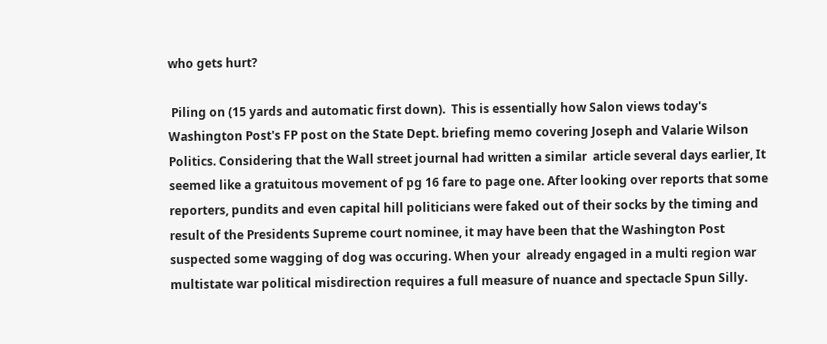who gets hurt?

 Piling on (15 yards and automatic first down).  This is essentially how Salon views today's Washington Post's FP post on the State Dept. briefing memo covering Joseph and Valarie Wilson Politics. Considering that the Wall street journal had written a similar  article several days earlier, It seemed like a gratuitous movement of pg 16 fare to page one. After looking over reports that some reporters, pundits and even capital hill politicians were faked out of their socks by the timing and result of the Presidents Supreme court nominee, it may have been that the Washington Post suspected some wagging of dog was occuring. When your  already engaged in a multi region war multistate war political misdirection requires a full measure of nuance and spectacle Spun Silly.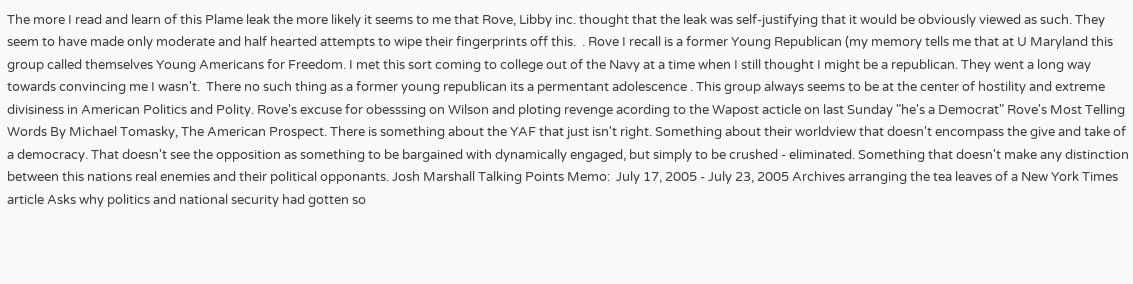The more I read and learn of this Plame leak the more likely it seems to me that Rove, Libby inc. thought that the leak was self-justifying that it would be obviously viewed as such. They seem to have made only moderate and half hearted attempts to wipe their fingerprints off this.  . Rove I recall is a former Young Republican (my memory tells me that at U Maryland this group called themselves Young Americans for Freedom. I met this sort coming to college out of the Navy at a time when I still thought I might be a republican. They went a long way towards convincing me I wasn't.  There no such thing as a former young republican its a permentant adolescence . This group always seems to be at the center of hostility and extreme divisiness in American Politics and Polity. Rove's excuse for obesssing on Wilson and ploting revenge acording to the Wapost acticle on last Sunday "he's a Democrat" Rove's Most Telling Words By Michael Tomasky, The American Prospect. There is something about the YAF that just isn't right. Something about their worldview that doesn't encompass the give and take of a democracy. That doesn't see the opposition as something to be bargained with dynamically engaged, but simply to be crushed - eliminated. Something that doesn't make any distinction between this nations real enemies and their political opponants. Josh Marshall Talking Points Memo:  July 17, 2005 - July 23, 2005 Archives arranging the tea leaves of a New York Times article Asks why politics and national security had gotten so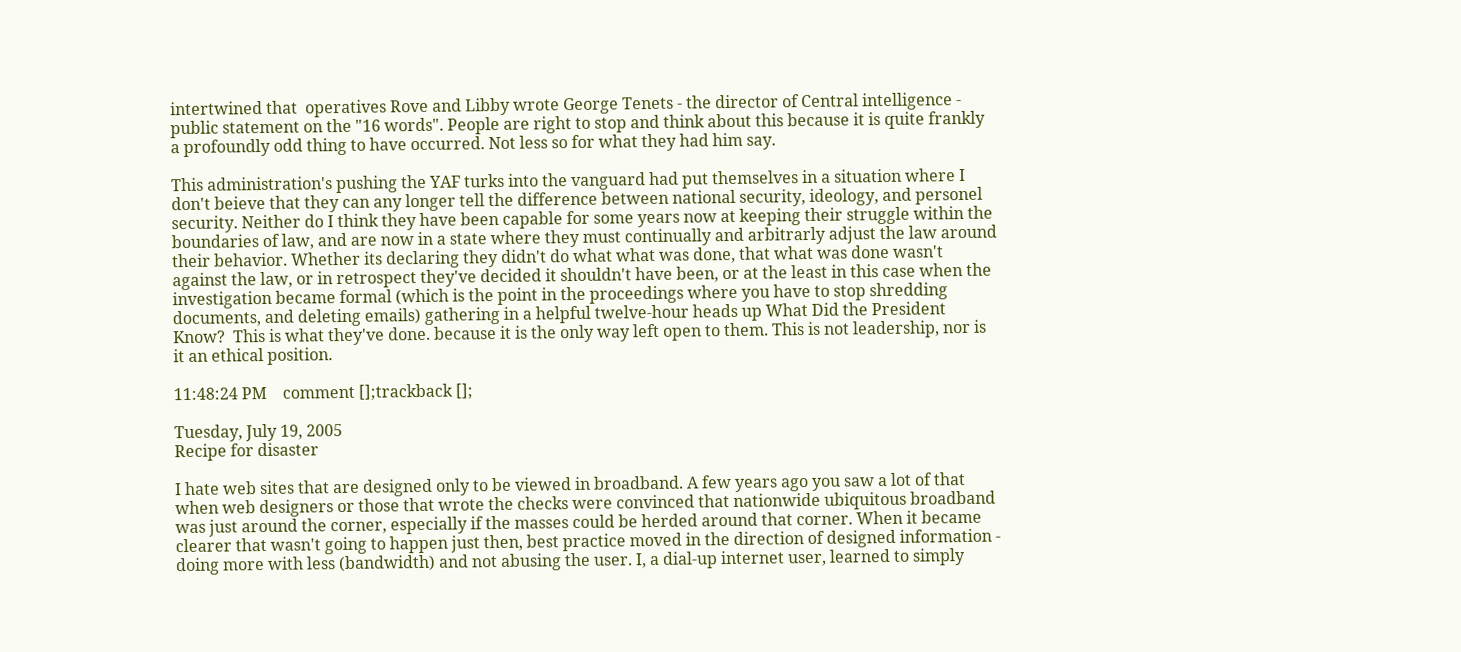intertwined that  operatives Rove and Libby wrote George Tenets - the director of Central intelligence - public statement on the "16 words". People are right to stop and think about this because it is quite frankly a profoundly odd thing to have occurred. Not less so for what they had him say.

This administration's pushing the YAF turks into the vanguard had put themselves in a situation where I don't beieve that they can any longer tell the difference between national security, ideology, and personel security. Neither do I think they have been capable for some years now at keeping their struggle within the boundaries of law, and are now in a state where they must continually and arbitrarly adjust the law around their behavior. Whether its declaring they didn't do what what was done, that what was done wasn't against the law, or in retrospect they've decided it shouldn't have been, or at the least in this case when the investigation became formal (which is the point in the proceedings where you have to stop shredding documents, and deleting emails) gathering in a helpful twelve-hour heads up What Did the President Know?  This is what they've done. because it is the only way left open to them. This is not leadership, nor is it an ethical position.

11:48:24 PM    comment [];trackback [];

Tuesday, July 19, 2005
Recipe for disaster

I hate web sites that are designed only to be viewed in broadband. A few years ago you saw a lot of that when web designers or those that wrote the checks were convinced that nationwide ubiquitous broadband was just around the corner, especially if the masses could be herded around that corner. When it became clearer that wasn't going to happen just then, best practice moved in the direction of designed information - doing more with less (bandwidth) and not abusing the user. I, a dial-up internet user, learned to simply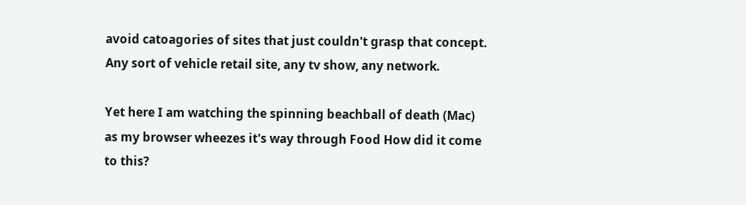avoid catoagories of sites that just couldn't grasp that concept. Any sort of vehicle retail site, any tv show, any network.

Yet here I am watching the spinning beachball of death (Mac) as my browser wheezes it's way through Food How did it come to this?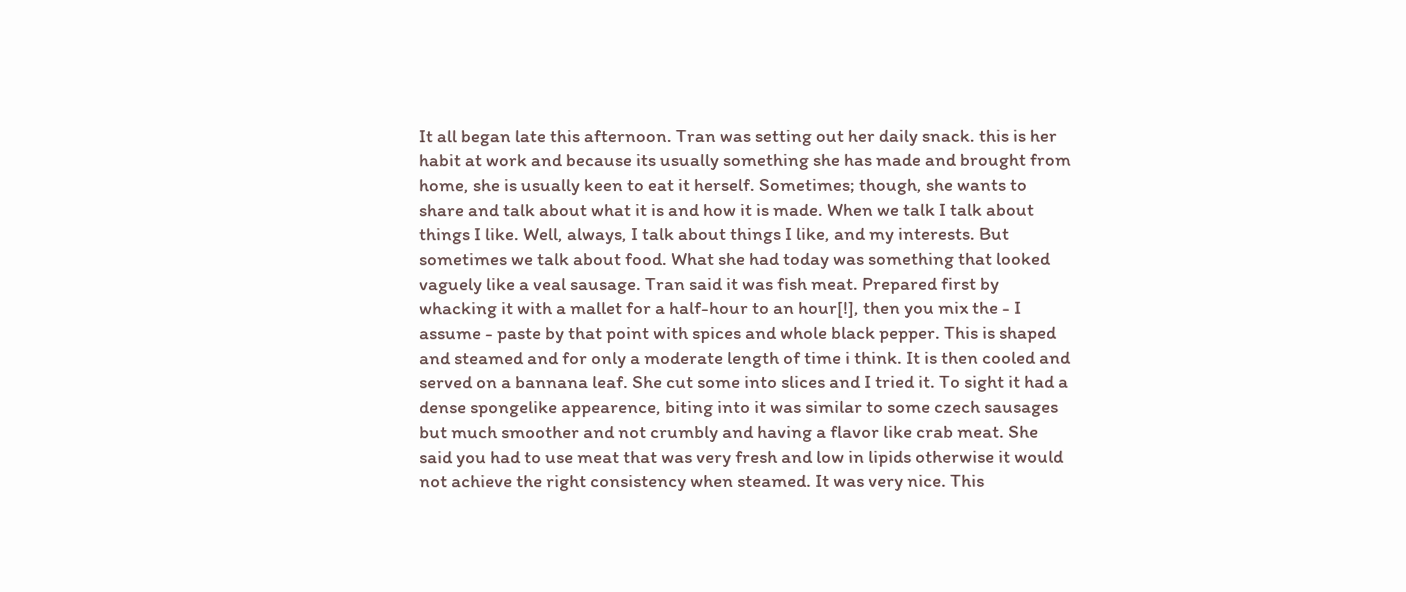It all began late this afternoon. Tran was setting out her daily snack. this is her habit at work and because its usually something she has made and brought from home, she is usually keen to eat it herself. Sometimes; though, she wants to share and talk about what it is and how it is made. When we talk I talk about things I like. Well, always, I talk about things I like, and my interests. But sometimes we talk about food. What she had today was something that looked vaguely like a veal sausage. Tran said it was fish meat. Prepared first by whacking it with a mallet for a half-hour to an hour[!], then you mix the - I assume - paste by that point with spices and whole black pepper. This is shaped and steamed and for only a moderate length of time i think. It is then cooled and served on a bannana leaf. She cut some into slices and I tried it. To sight it had a dense spongelike appearence, biting into it was similar to some czech sausages but much smoother and not crumbly and having a flavor like crab meat. She said you had to use meat that was very fresh and low in lipids otherwise it would not achieve the right consistency when steamed. It was very nice. This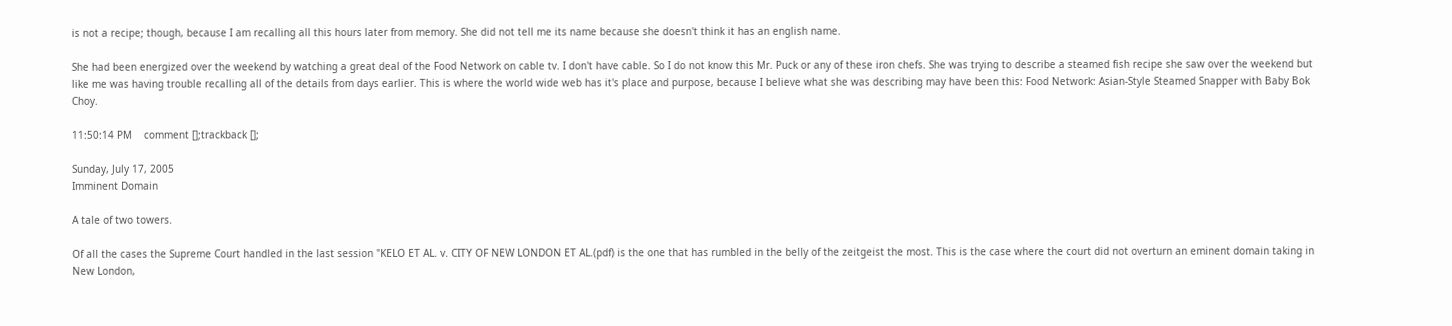is not a recipe; though, because I am recalling all this hours later from memory. She did not tell me its name because she doesn't think it has an english name.

She had been energized over the weekend by watching a great deal of the Food Network on cable tv. I don't have cable. So I do not know this Mr. Puck or any of these iron chefs. She was trying to describe a steamed fish recipe she saw over the weekend but like me was having trouble recalling all of the details from days earlier. This is where the world wide web has it's place and purpose, because I believe what she was describing may have been this: Food Network: Asian-Style Steamed Snapper with Baby Bok Choy.

11:50:14 PM    comment [];trackback [];

Sunday, July 17, 2005
Imminent Domain

A tale of two towers.

Of all the cases the Supreme Court handled in the last session "KELO ET AL. v. CITY OF NEW LONDON ET AL.(pdf) is the one that has rumbled in the belly of the zeitgeist the most. This is the case where the court did not overturn an eminent domain taking in New London,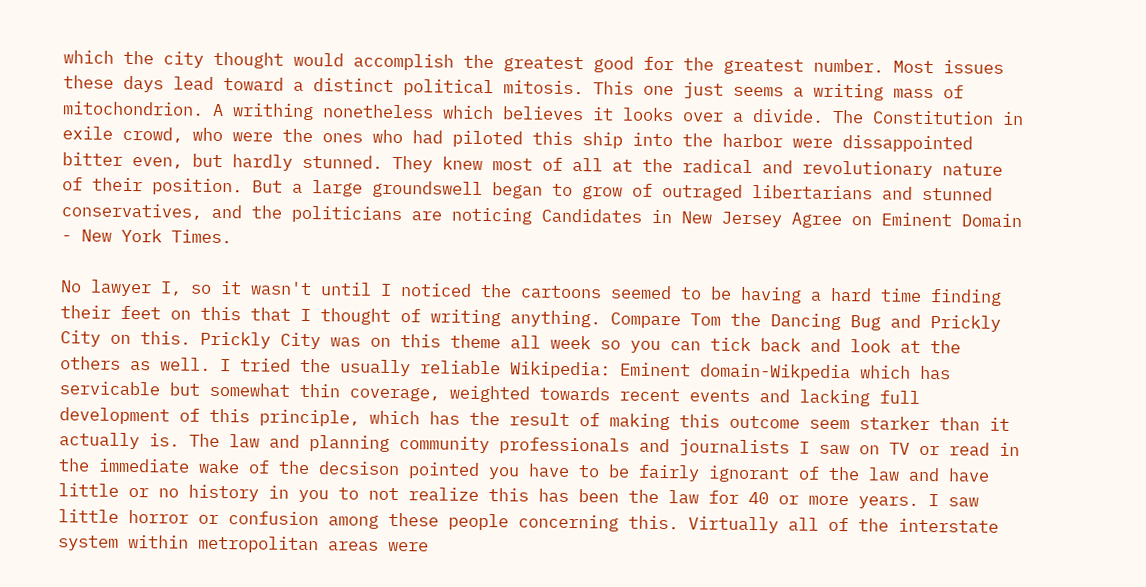which the city thought would accomplish the greatest good for the greatest number. Most issues these days lead toward a distinct political mitosis. This one just seems a writing mass of mitochondrion. A writhing nonetheless which believes it looks over a divide. The Constitution in exile crowd, who were the ones who had piloted this ship into the harbor were dissappointed bitter even, but hardly stunned. They knew most of all at the radical and revolutionary nature of their position. But a large groundswell began to grow of outraged libertarians and stunned conservatives, and the politicians are noticing Candidates in New Jersey Agree on Eminent Domain - New York Times.

No lawyer I, so it wasn't until I noticed the cartoons seemed to be having a hard time finding their feet on this that I thought of writing anything. Compare Tom the Dancing Bug and Prickly City on this. Prickly City was on this theme all week so you can tick back and look at the others as well. I tried the usually reliable Wikipedia: Eminent domain-Wikpedia which has servicable but somewhat thin coverage, weighted towards recent events and lacking full development of this principle, which has the result of making this outcome seem starker than it actually is. The law and planning community professionals and journalists I saw on TV or read in the immediate wake of the decsison pointed you have to be fairly ignorant of the law and have little or no history in you to not realize this has been the law for 40 or more years. I saw little horror or confusion among these people concerning this. Virtually all of the interstate system within metropolitan areas were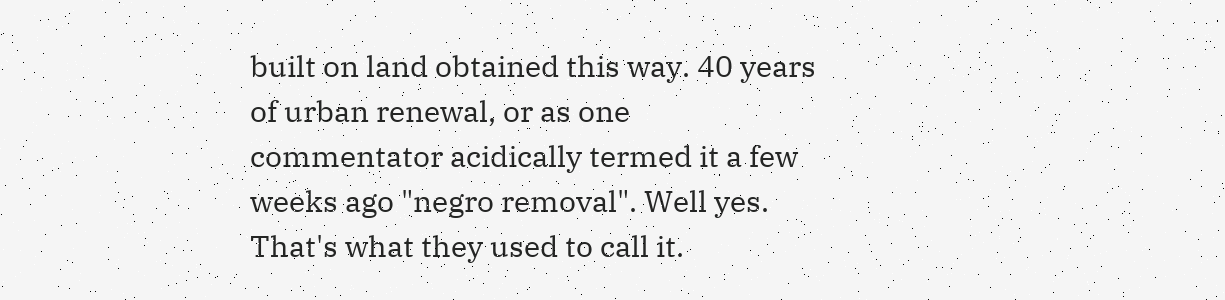built on land obtained this way. 40 years of urban renewal, or as one commentator acidically termed it a few weeks ago "negro removal". Well yes. That's what they used to call it.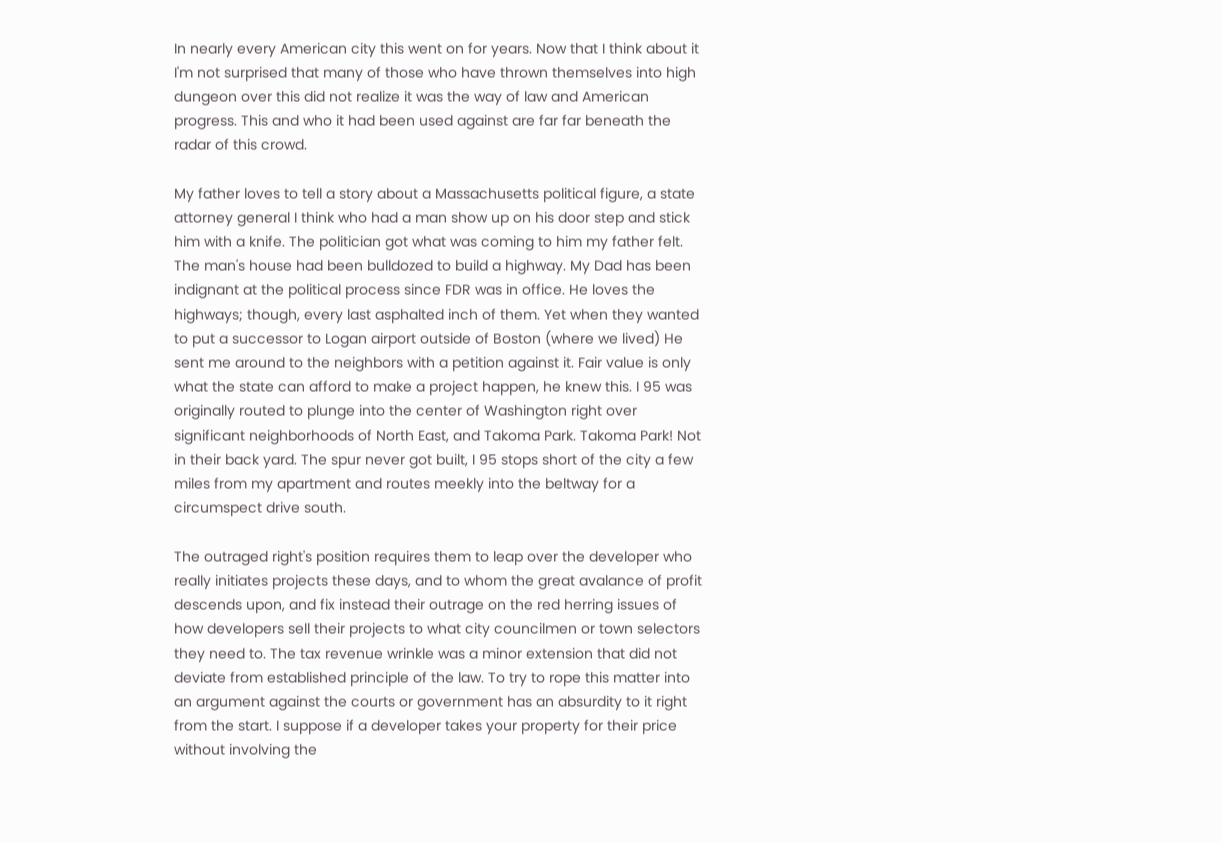In nearly every American city this went on for years. Now that I think about it I'm not surprised that many of those who have thrown themselves into high dungeon over this did not realize it was the way of law and American progress. This and who it had been used against are far far beneath the radar of this crowd.

My father loves to tell a story about a Massachusetts political figure, a state attorney general I think who had a man show up on his door step and stick him with a knife. The politician got what was coming to him my father felt. The man's house had been bulldozed to build a highway. My Dad has been indignant at the political process since FDR was in office. He loves the highways; though, every last asphalted inch of them. Yet when they wanted to put a successor to Logan airport outside of Boston (where we lived) He sent me around to the neighbors with a petition against it. Fair value is only what the state can afford to make a project happen, he knew this. I 95 was originally routed to plunge into the center of Washington right over significant neighborhoods of North East, and Takoma Park. Takoma Park! Not in their back yard. The spur never got built, I 95 stops short of the city a few miles from my apartment and routes meekly into the beltway for a circumspect drive south.

The outraged right's position requires them to leap over the developer who really initiates projects these days, and to whom the great avalance of profit descends upon, and fix instead their outrage on the red herring issues of how developers sell their projects to what city councilmen or town selectors they need to. The tax revenue wrinkle was a minor extension that did not deviate from established principle of the law. To try to rope this matter into an argument against the courts or government has an absurdity to it right from the start. I suppose if a developer takes your property for their price without involving the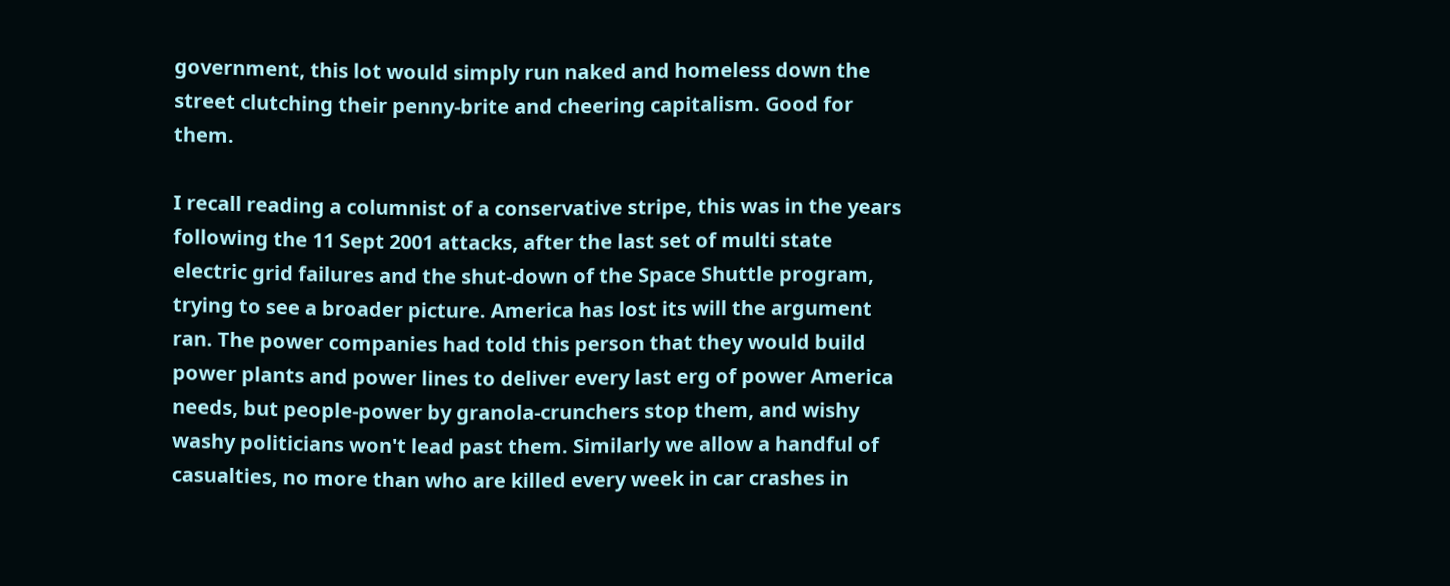government, this lot would simply run naked and homeless down the street clutching their penny-brite and cheering capitalism. Good for them.

I recall reading a columnist of a conservative stripe, this was in the years following the 11 Sept 2001 attacks, after the last set of multi state electric grid failures and the shut-down of the Space Shuttle program, trying to see a broader picture. America has lost its will the argument ran. The power companies had told this person that they would build power plants and power lines to deliver every last erg of power America needs, but people-power by granola-crunchers stop them, and wishy washy politicians won't lead past them. Similarly we allow a handful of casualties, no more than who are killed every week in car crashes in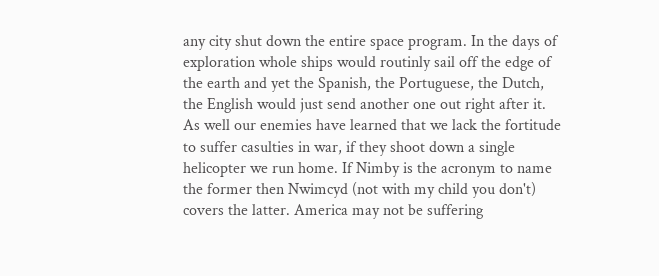any city shut down the entire space program. In the days of exploration whole ships would routinly sail off the edge of the earth and yet the Spanish, the Portuguese, the Dutch, the English would just send another one out right after it. As well our enemies have learned that we lack the fortitude to suffer casulties in war, if they shoot down a single helicopter we run home. If Nimby is the acronym to name the former then Nwimcyd (not with my child you don't) covers the latter. America may not be suffering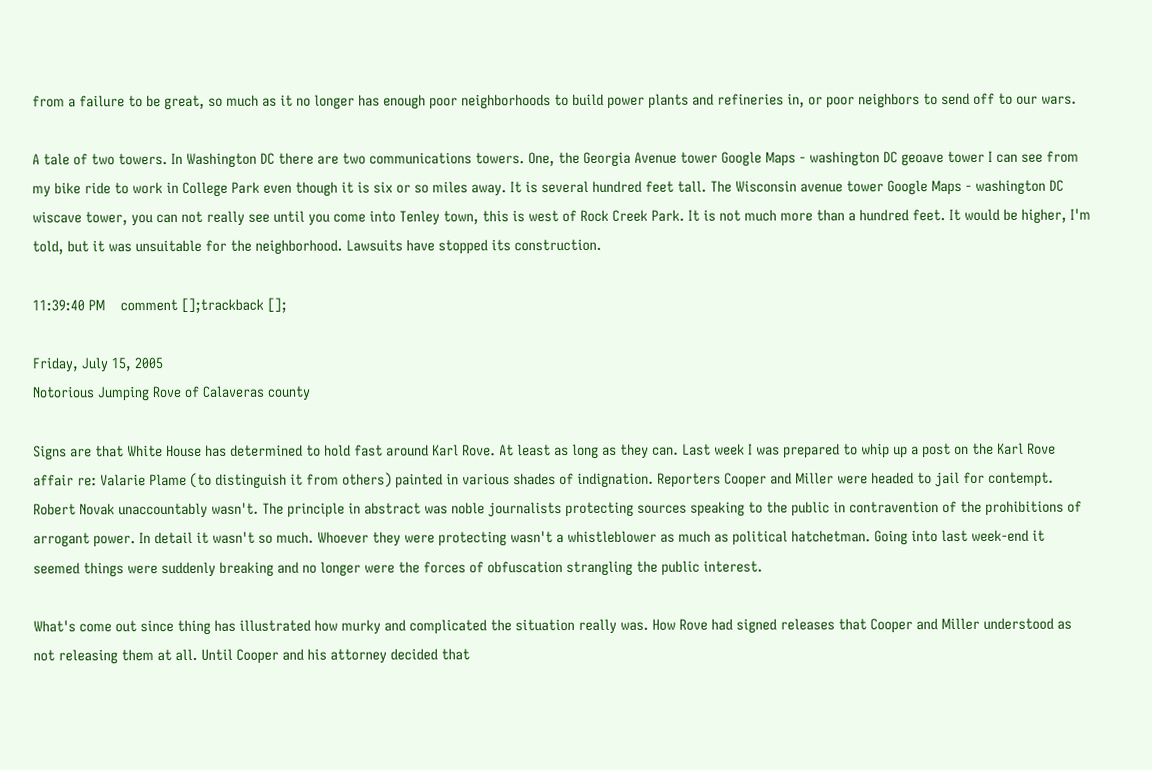from a failure to be great, so much as it no longer has enough poor neighborhoods to build power plants and refineries in, or poor neighbors to send off to our wars.

A tale of two towers. In Washington DC there are two communications towers. One, the Georgia Avenue tower Google Maps - washington DC geoave tower I can see from my bike ride to work in College Park even though it is six or so miles away. It is several hundred feet tall. The Wisconsin avenue tower Google Maps - washington DC wiscave tower, you can not really see until you come into Tenley town, this is west of Rock Creek Park. It is not much more than a hundred feet. It would be higher, I'm told, but it was unsuitable for the neighborhood. Lawsuits have stopped its construction.

11:39:40 PM    comment [];trackback [];

Friday, July 15, 2005
Notorious Jumping Rove of Calaveras county

Signs are that White House has determined to hold fast around Karl Rove. At least as long as they can. Last week I was prepared to whip up a post on the Karl Rove affair re: Valarie Plame (to distinguish it from others) painted in various shades of indignation. Reporters Cooper and Miller were headed to jail for contempt. Robert Novak unaccountably wasn't. The principle in abstract was noble journalists protecting sources speaking to the public in contravention of the prohibitions of arrogant power. In detail it wasn't so much. Whoever they were protecting wasn't a whistleblower as much as political hatchetman. Going into last week-end it seemed things were suddenly breaking and no longer were the forces of obfuscation strangling the public interest.

What's come out since thing has illustrated how murky and complicated the situation really was. How Rove had signed releases that Cooper and Miller understood as not releasing them at all. Until Cooper and his attorney decided that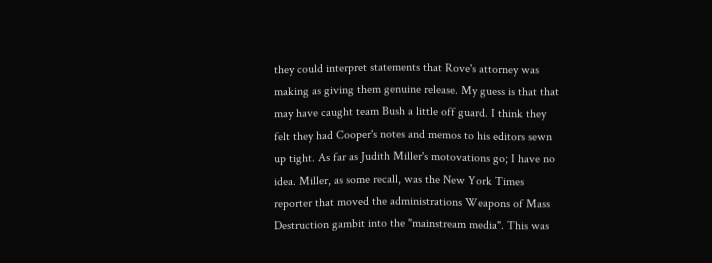they could interpret statements that Rove's attorney was making as giving them genuine release. My guess is that that may have caught team Bush a little off guard. I think they felt they had Cooper's notes and memos to his editors sewn up tight. As far as Judith Miller's motovations go; I have no idea. Miller, as some recall, was the New York Times reporter that moved the administrations Weapons of Mass Destruction gambit into the "mainstream media". This was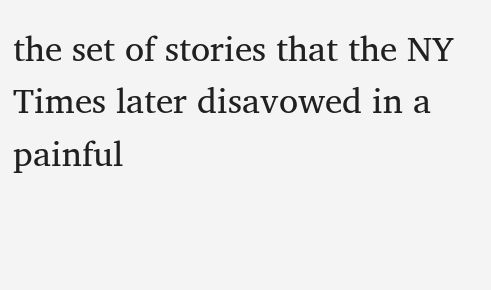the set of stories that the NY Times later disavowed in a painful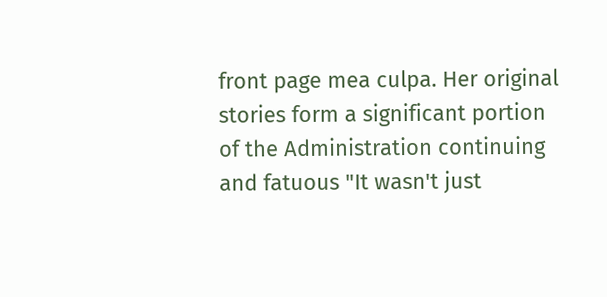front page mea culpa. Her original stories form a significant portion of the Administration continuing and fatuous "It wasn't just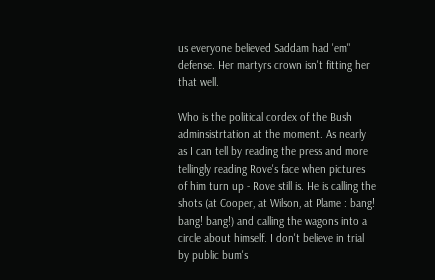us everyone believed Saddam had 'em" defense. Her martyrs crown isn't fitting her that well.

Who is the political cordex of the Bush adminsistrtation at the moment. As nearly as I can tell by reading the press and more tellingly reading Rove's face when pictures of him turn up - Rove still is. He is calling the shots (at Cooper, at Wilson, at Plame : bang! bang! bang!) and calling the wagons into a circle about himself. I don't believe in trial by public bum's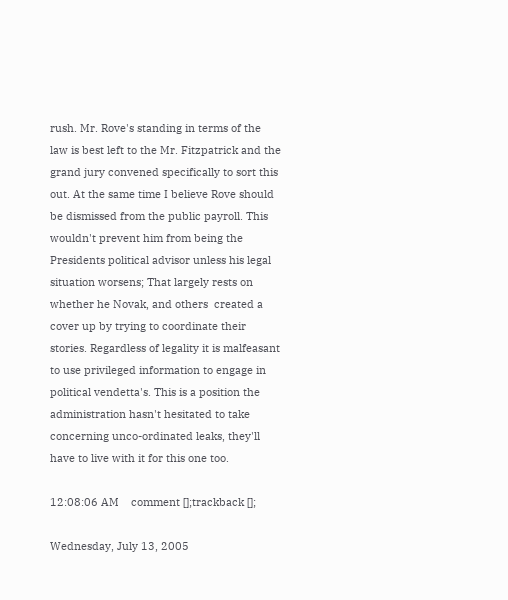rush. Mr. Rove's standing in terms of the law is best left to the Mr. Fitzpatrick and the grand jury convened specifically to sort this out. At the same time I believe Rove should be dismissed from the public payroll. This wouldn't prevent him from being the Presidents political advisor unless his legal situation worsens; That largely rests on whether he Novak, and others  created a cover up by trying to coordinate their stories. Regardless of legality it is malfeasant to use privileged information to engage in political vendetta's. This is a position the administration hasn't hesitated to take concerning unco-ordinated leaks, they'll have to live with it for this one too.

12:08:06 AM    comment [];trackback [];

Wednesday, July 13, 2005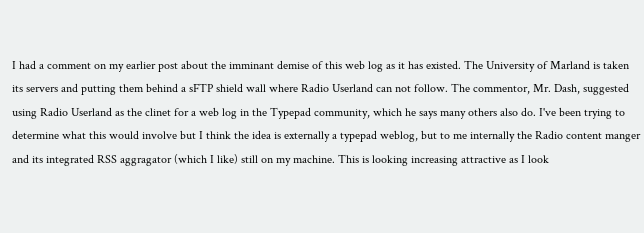I had a comment on my earlier post about the imminant demise of this web log as it has existed. The University of Marland is taken its servers and putting them behind a sFTP shield wall where Radio Userland can not follow. The commentor, Mr. Dash, suggested using Radio Userland as the clinet for a web log in the Typepad community, which he says many others also do. I've been trying to determine what this would involve but I think the idea is externally a typepad weblog, but to me internally the Radio content manger and its integrated RSS aggragator (which I like) still on my machine. This is looking increasing attractive as I look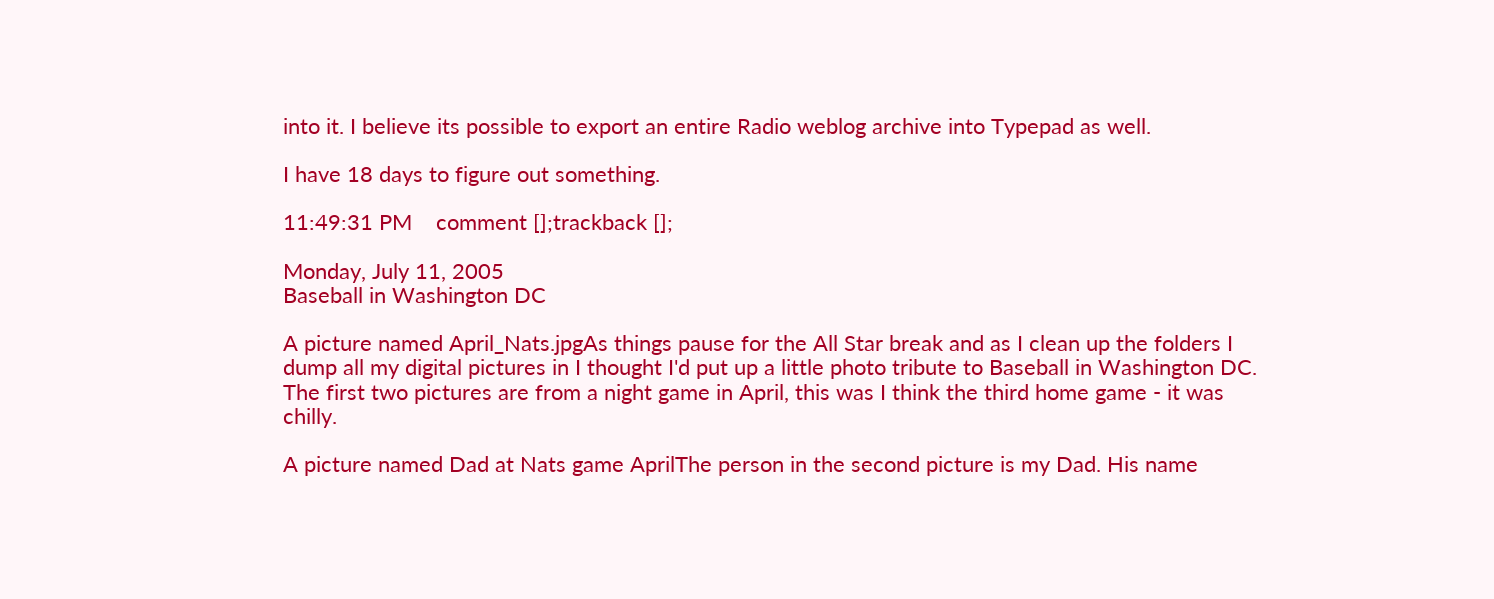into it. I believe its possible to export an entire Radio weblog archive into Typepad as well.

I have 18 days to figure out something.

11:49:31 PM    comment [];trackback [];

Monday, July 11, 2005
Baseball in Washington DC

A picture named April_Nats.jpgAs things pause for the All Star break and as I clean up the folders I dump all my digital pictures in I thought I'd put up a little photo tribute to Baseball in Washington DC. The first two pictures are from a night game in April, this was I think the third home game - it was chilly.

A picture named Dad at Nats game AprilThe person in the second picture is my Dad. His name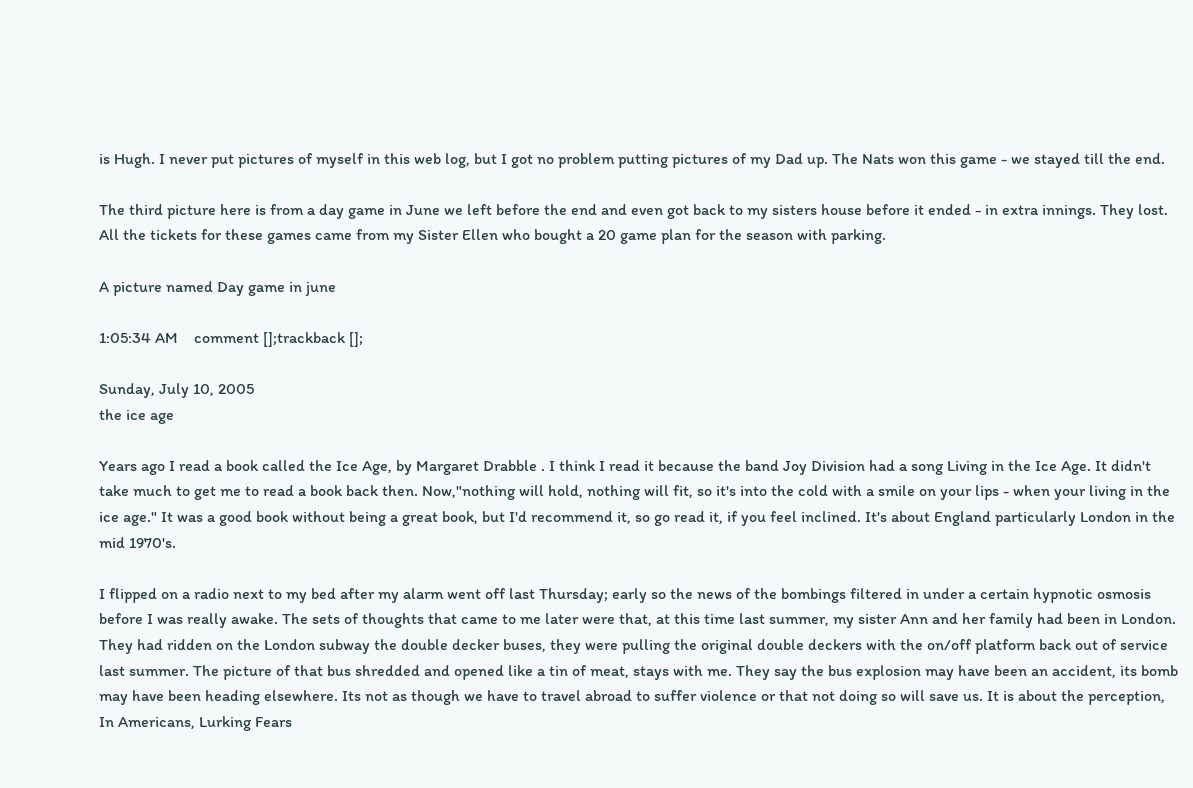is Hugh. I never put pictures of myself in this web log, but I got no problem putting pictures of my Dad up. The Nats won this game - we stayed till the end.

The third picture here is from a day game in June we left before the end and even got back to my sisters house before it ended - in extra innings. They lost. All the tickets for these games came from my Sister Ellen who bought a 20 game plan for the season with parking.

A picture named Day game in june

1:05:34 AM    comment [];trackback [];

Sunday, July 10, 2005
the ice age

Years ago I read a book called the Ice Age, by Margaret Drabble . I think I read it because the band Joy Division had a song Living in the Ice Age. It didn't take much to get me to read a book back then. Now,"nothing will hold, nothing will fit, so it's into the cold with a smile on your lips - when your living in the ice age." It was a good book without being a great book, but I'd recommend it, so go read it, if you feel inclined. It's about England particularly London in the mid 1970's.

I flipped on a radio next to my bed after my alarm went off last Thursday; early so the news of the bombings filtered in under a certain hypnotic osmosis before I was really awake. The sets of thoughts that came to me later were that, at this time last summer, my sister Ann and her family had been in London. They had ridden on the London subway the double decker buses, they were pulling the original double deckers with the on/off platform back out of service last summer. The picture of that bus shredded and opened like a tin of meat, stays with me. They say the bus explosion may have been an accident, its bomb may have been heading elsewhere. Its not as though we have to travel abroad to suffer violence or that not doing so will save us. It is about the perception, In Americans, Lurking Fears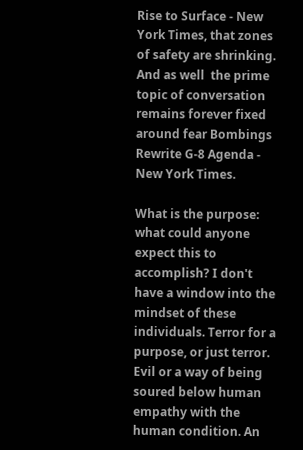Rise to Surface - New York Times, that zones of safety are shrinking. And as well  the prime topic of conversation remains forever fixed around fear Bombings Rewrite G-8 Agenda - New York Times.

What is the purpose: what could anyone expect this to accomplish? I don't have a window into the mindset of these individuals. Terror for a purpose, or just terror. Evil or a way of being soured below human empathy with the human condition. An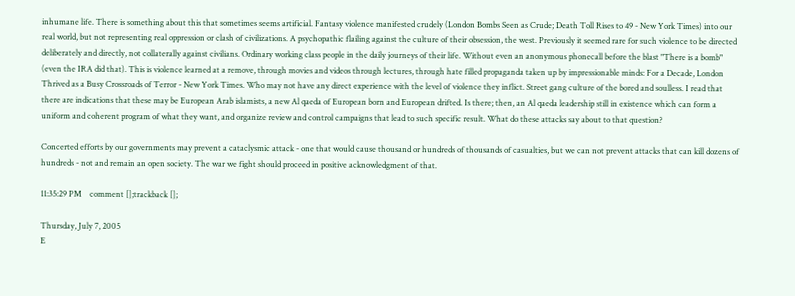inhumane life. There is something about this that sometimes seems artificial. Fantasy violence manifested crudely (London Bombs Seen as Crude; Death Toll Rises to 49 - New York Times) into our real world, but not representing real oppression or clash of civilizations. A psychopathic flailing against the culture of their obsession, the west. Previously it seemed rare for such violence to be directed deliberately and directly, not collaterally against civilians. Ordinary working class people in the daily journeys of their life. Without even an anonymous phonecall before the blast "There is a bomb" (even the IRA did that). This is violence learned at a remove, through movies and videos through lectures, through hate filled propaganda taken up by impressionable minds: For a Decade, London Thrived as a Busy Crossroads of Terror - New York Times. Who may not have any direct experience with the level of violence they inflict. Street gang culture of the bored and soulless. I read that there are indications that these may be European Arab islamists, a new Al qaeda of European born and European drifted. Is there; then, an Al qaeda leadership still in existence which can form a uniform and coherent program of what they want, and organize review and control campaigns that lead to such specific result. What do these attacks say about to that question?

Concerted efforts by our governments may prevent a cataclysmic attack - one that would cause thousand or hundreds of thousands of casualties, but we can not prevent attacks that can kill dozens of hundreds - not and remain an open society. The war we fight should proceed in positive acknowledgment of that.

11:35:29 PM    comment [];trackback [];

Thursday, July 7, 2005
E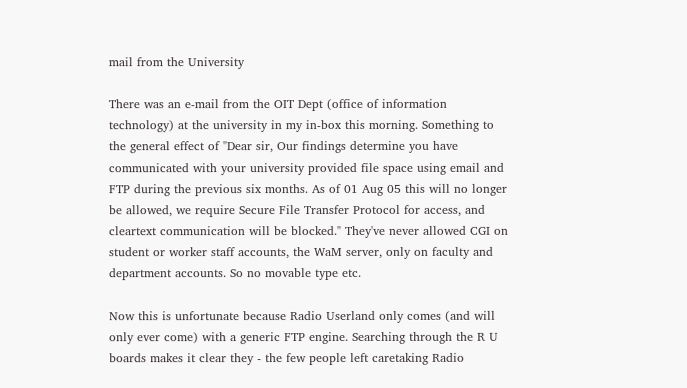mail from the University

There was an e-mail from the OIT Dept (office of information technology) at the university in my in-box this morning. Something to the general effect of "Dear sir, Our findings determine you have communicated with your university provided file space using email and FTP during the previous six months. As of 01 Aug 05 this will no longer be allowed, we require Secure File Transfer Protocol for access, and cleartext communication will be blocked." They've never allowed CGI on student or worker staff accounts, the WaM server, only on faculty and department accounts. So no movable type etc.

Now this is unfortunate because Radio Userland only comes (and will only ever come) with a generic FTP engine. Searching through the R U boards makes it clear they - the few people left caretaking Radio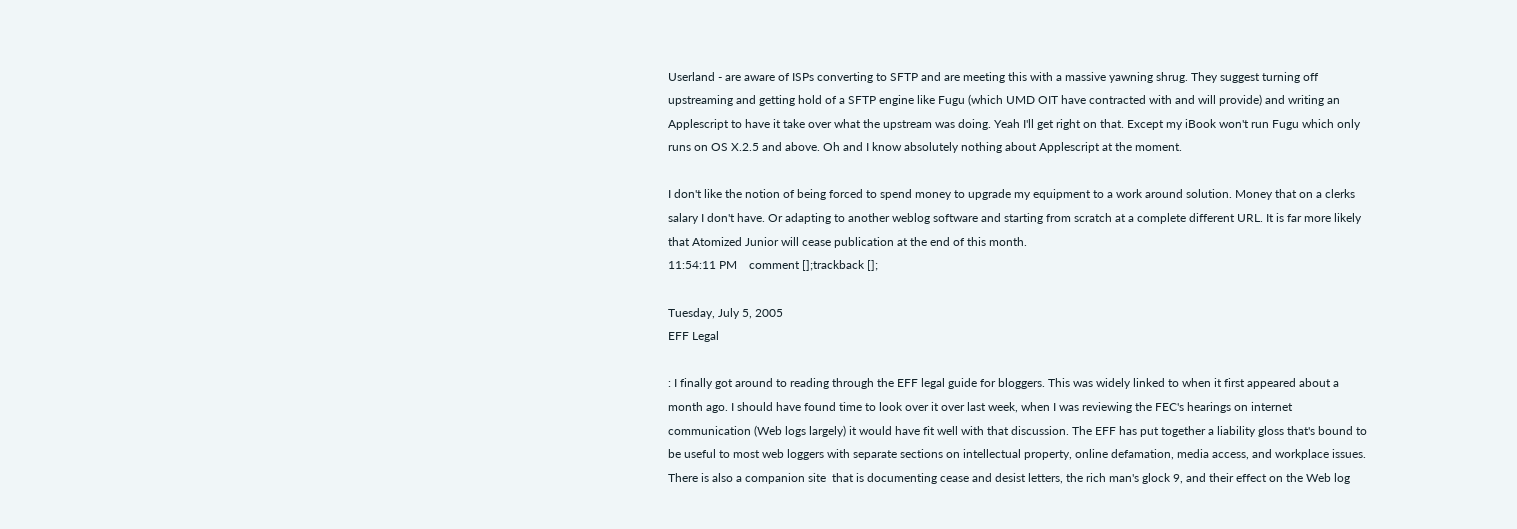Userland - are aware of ISPs converting to SFTP and are meeting this with a massive yawning shrug. They suggest turning off upstreaming and getting hold of a SFTP engine like Fugu (which UMD OIT have contracted with and will provide) and writing an Applescript to have it take over what the upstream was doing. Yeah I'll get right on that. Except my iBook won't run Fugu which only runs on OS X.2.5 and above. Oh and I know absolutely nothing about Applescript at the moment.

I don't like the notion of being forced to spend money to upgrade my equipment to a work around solution. Money that on a clerks salary I don't have. Or adapting to another weblog software and starting from scratch at a complete different URL. It is far more likely that Atomized Junior will cease publication at the end of this month.
11:54:11 PM    comment [];trackback [];

Tuesday, July 5, 2005
EFF Legal

: I finally got around to reading through the EFF legal guide for bloggers. This was widely linked to when it first appeared about a month ago. I should have found time to look over it over last week, when I was reviewing the FEC's hearings on internet communication (Web logs largely) it would have fit well with that discussion. The EFF has put together a liability gloss that's bound to be useful to most web loggers with separate sections on intellectual property, online defamation, media access, and workplace issues. There is also a companion site  that is documenting cease and desist letters, the rich man's glock 9, and their effect on the Web log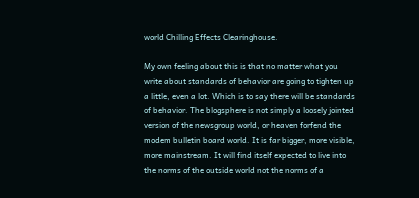world Chilling Effects Clearinghouse.

My own feeling about this is that no matter what you write about standards of behavior are going to tighten up a little, even a lot. Which is to say there will be standards of behavior. The blogsphere is not simply a loosely jointed version of the newsgroup world, or heaven forfend the modem bulletin board world. It is far bigger, more visible, more mainstream. It will find itself expected to live into the norms of the outside world not the norms of a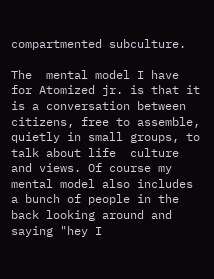compartmented subculture.

The  mental model I have for Atomized jr. is that it is a conversation between citizens, free to assemble, quietly in small groups, to talk about life  culture and views. Of course my mental model also includes a bunch of people in the back looking around and saying "hey I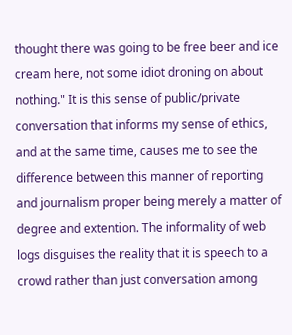thought there was going to be free beer and ice cream here, not some idiot droning on about nothing." It is this sense of public/private conversation that informs my sense of ethics, and at the same time, causes me to see the difference between this manner of reporting and journalism proper being merely a matter of degree and extention. The informality of web logs disguises the reality that it is speech to a crowd rather than just conversation among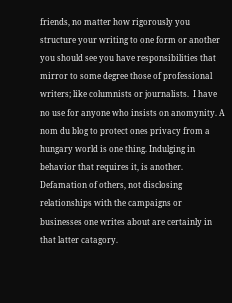friends, no matter how rigorously you structure your writing to one form or another you should see you have responsibilities that mirror to some degree those of professional writers; like columnists or journalists.  I have no use for anyone who insists on anomynity. A nom du blog to protect ones privacy from a hungary world is one thing. Indulging in behavior that requires it, is another. Defamation of others, not disclosing relationships with the campaigns or businesses one writes about are certainly in that latter catagory.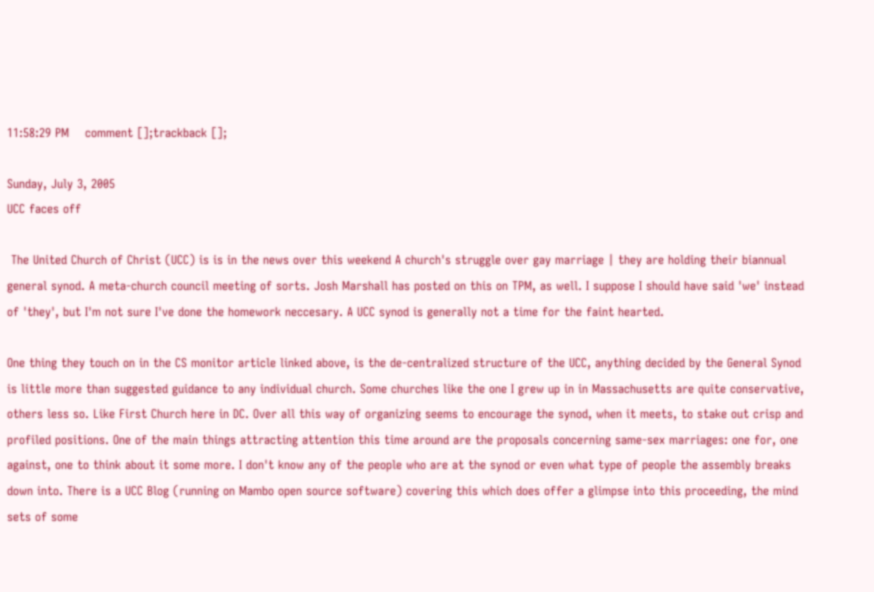11:58:29 PM    comment [];trackback [];

Sunday, July 3, 2005
UCC faces off

 The United Church of Christ (UCC) is is in the news over this weekend A church's struggle over gay marriage | they are holding their biannual general synod. A meta-church council meeting of sorts. Josh Marshall has posted on this on TPM, as well. I suppose I should have said 'we' instead of 'they', but I'm not sure I've done the homework neccesary. A UCC synod is generally not a time for the faint hearted.

One thing they touch on in the CS monitor article linked above, is the de-centralized structure of the UCC, anything decided by the General Synod is little more than suggested guidance to any individual church. Some churches like the one I grew up in in Massachusetts are quite conservative, others less so. Like First Church here in DC. Over all this way of organizing seems to encourage the synod, when it meets, to stake out crisp and profiled positions. One of the main things attracting attention this time around are the proposals concerning same-sex marriages: one for, one against, one to think about it some more. I don't know any of the people who are at the synod or even what type of people the assembly breaks down into. There is a UCC Blog (running on Mambo open source software) covering this which does offer a glimpse into this proceeding, the mind sets of some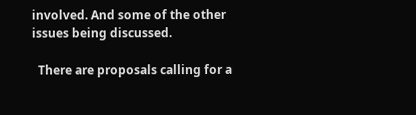involved. And some of the other issues being discussed.

  There are proposals calling for a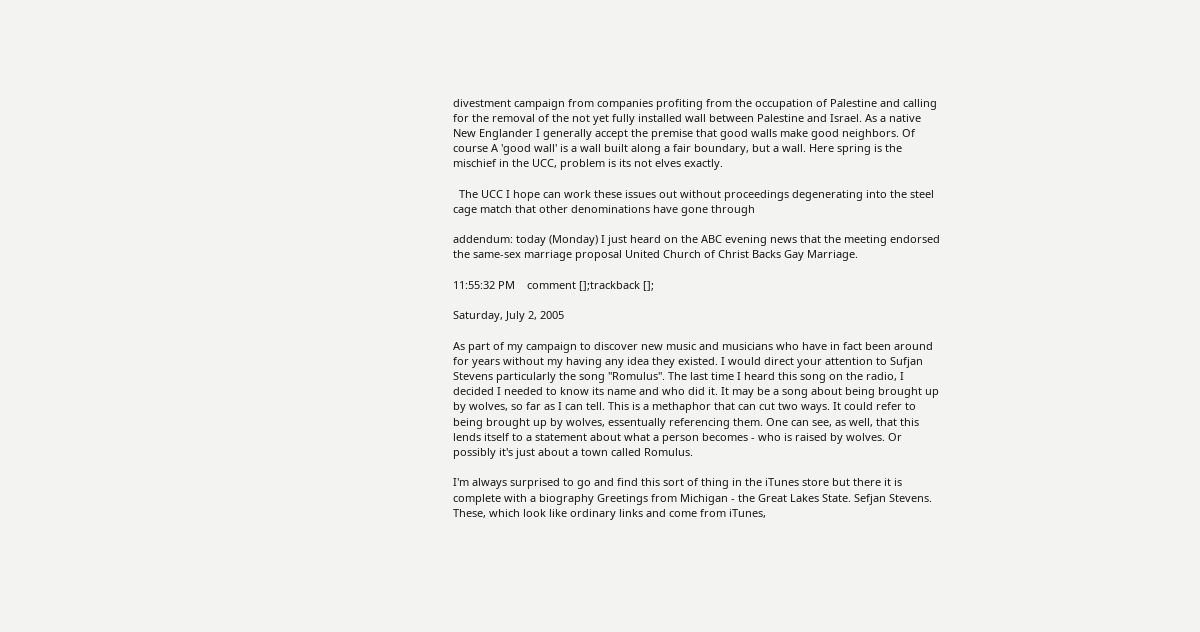divestment campaign from companies profiting from the occupation of Palestine and calling for the removal of the not yet fully installed wall between Palestine and Israel. As a native New Englander I generally accept the premise that good walls make good neighbors. Of course A 'good wall' is a wall built along a fair boundary, but a wall. Here spring is the mischief in the UCC, problem is its not elves exactly.

  The UCC I hope can work these issues out without proceedings degenerating into the steel cage match that other denominations have gone through

addendum: today (Monday) I just heard on the ABC evening news that the meeting endorsed the same-sex marriage proposal United Church of Christ Backs Gay Marriage.

11:55:32 PM    comment [];trackback [];

Saturday, July 2, 2005

As part of my campaign to discover new music and musicians who have in fact been around for years without my having any idea they existed. I would direct your attention to Sufjan Stevens particularly the song "Romulus". The last time I heard this song on the radio, I decided I needed to know its name and who did it. It may be a song about being brought up by wolves, so far as I can tell. This is a methaphor that can cut two ways. It could refer to being brought up by wolves, essentually referencing them. One can see, as well, that this lends itself to a statement about what a person becomes - who is raised by wolves. Or possibly it's just about a town called Romulus.

I'm always surprised to go and find this sort of thing in the iTunes store but there it is complete with a biography Greetings from Michigan - the Great Lakes State. Sefjan Stevens. These, which look like ordinary links and come from iTunes,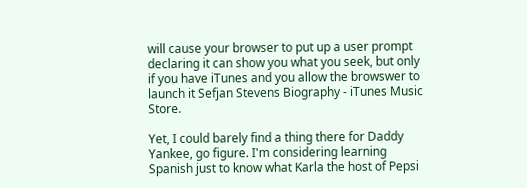will cause your browser to put up a user prompt declaring it can show you what you seek, but only if you have iTunes and you allow the browswer to launch it Sefjan Stevens Biography - iTunes Music Store.

Yet, I could barely find a thing there for Daddy Yankee, go figure. I'm considering learning Spanish just to know what Karla the host of Pepsi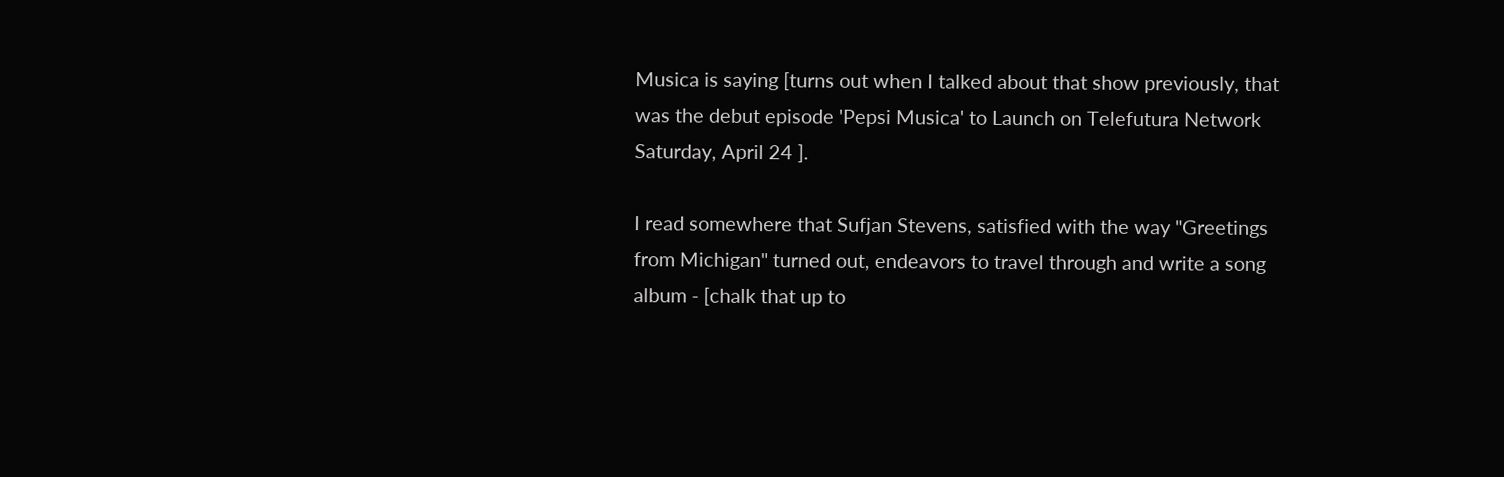Musica is saying [turns out when I talked about that show previously, that was the debut episode 'Pepsi Musica' to Launch on Telefutura Network Saturday, April 24 ].

I read somewhere that Sufjan Stevens, satisfied with the way "Greetings from Michigan" turned out, endeavors to travel through and write a song album - [chalk that up to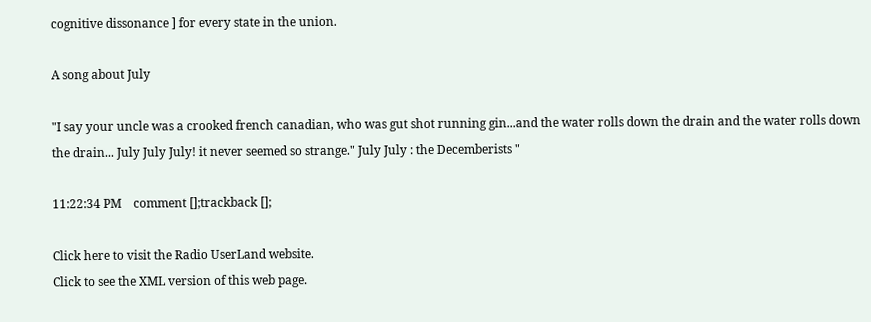cognitive dissonance ] for every state in the union.

A song about July

"I say your uncle was a crooked french canadian, who was gut shot running gin...and the water rolls down the drain and the water rolls down the drain... July July July! it never seemed so strange." July July : the Decemberists "

11:22:34 PM    comment [];trackback [];

Click here to visit the Radio UserLand website.
Click to see the XML version of this web page.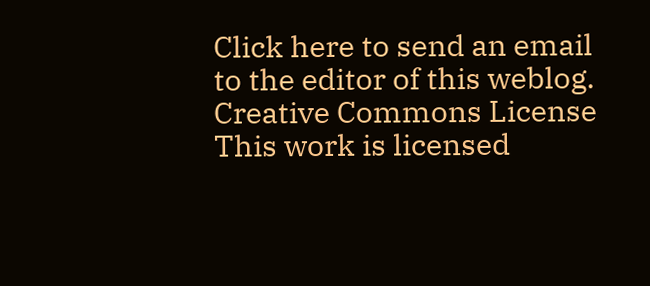Click here to send an email to the editor of this weblog.
Creative Commons License This work is licensed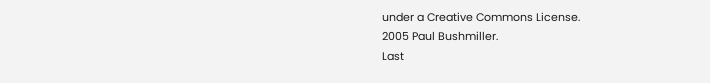under a Creative Commons License.
2005 Paul Bushmiller.
Last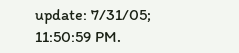update: 7/31/05; 11:50:59 PM.